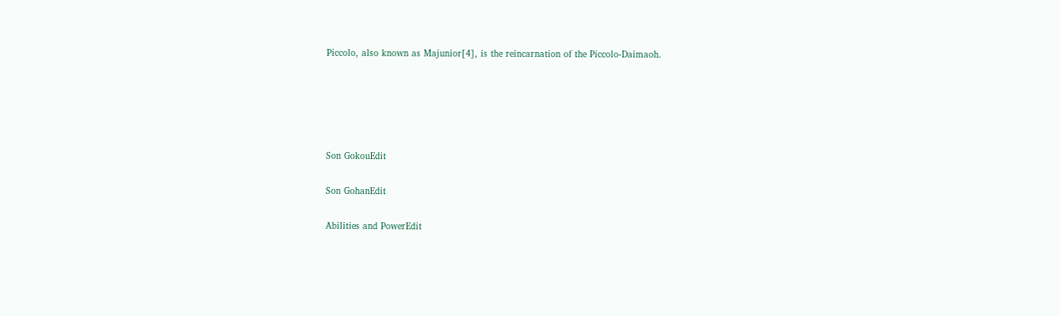Piccolo, also known as Majunior[4], is the reincarnation of the Piccolo-Daimaoh.





Son GokouEdit

Son GohanEdit

Abilities and PowerEdit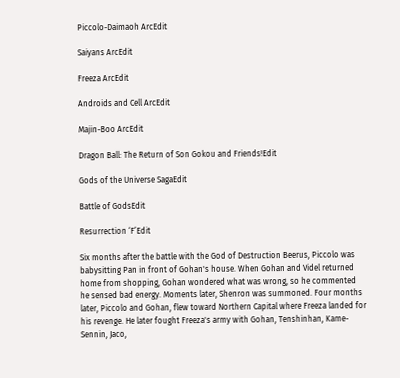Piccolo-Daimaoh ArcEdit

Saiyans ArcEdit

Freeza ArcEdit

Androids and Cell ArcEdit

Majin-Boo ArcEdit

Dragon Ball: The Return of Son Gokou and Friends!Edit

Gods of the Universe SagaEdit

Battle of GodsEdit

Resurrection ‘F’Edit

Six months after the battle with the God of Destruction Beerus, Piccolo was babysitting Pan in front of Gohan's house. When Gohan and Videl returned home from shopping, Gohan wondered what was wrong, so he commented he sensed bad energy. Moments later, Shenron was summoned. Four months later, Piccolo and Gohan, flew toward Northern Capital where Freeza landed for his revenge. He later fought Freeza's army with Gohan, Tenshinhan, Kame-Sennin, Jaco,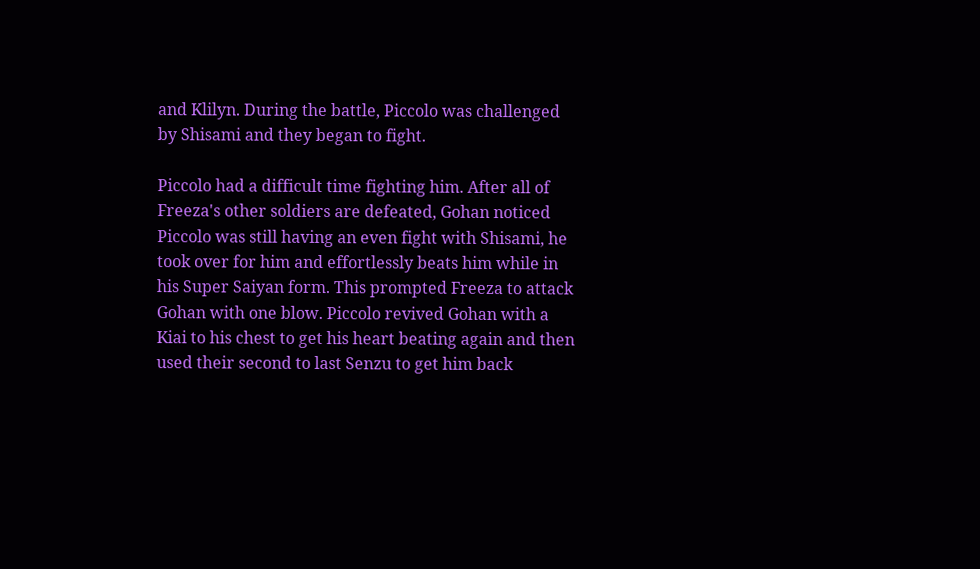and Klilyn. During the battle, Piccolo was challenged by Shisami and they began to fight.

Piccolo had a difficult time fighting him. After all of Freeza's other soldiers are defeated, Gohan noticed Piccolo was still having an even fight with Shisami, he took over for him and effortlessly beats him while in his Super Saiyan form. This prompted Freeza to attack Gohan with one blow. Piccolo revived Gohan with a Kiai to his chest to get his heart beating again and then used their second to last Senzu to get him back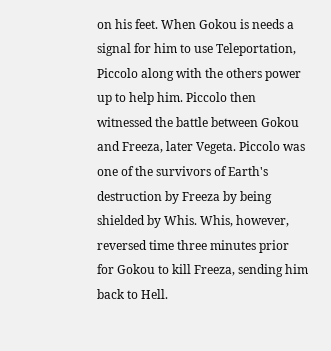on his feet. When Gokou is needs a signal for him to use Teleportation, Piccolo along with the others power up to help him. Piccolo then witnessed the battle between Gokou and Freeza, later Vegeta. Piccolo was one of the survivors of Earth's destruction by Freeza by being shielded by Whis. Whis, however, reversed time three minutes prior for Gokou to kill Freeza, sending him back to Hell.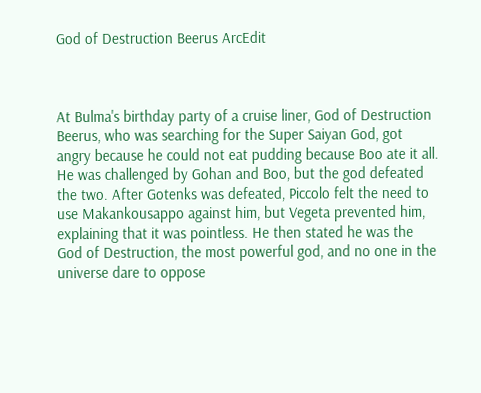God of Destruction Beerus ArcEdit



At Bulma's birthday party of a cruise liner, God of Destruction Beerus, who was searching for the Super Saiyan God, got angry because he could not eat pudding because Boo ate it all. He was challenged by Gohan and Boo, but the god defeated the two. After Gotenks was defeated, Piccolo felt the need to use Makankousappo against him, but Vegeta prevented him, explaining that it was pointless. He then stated he was the God of Destruction, the most powerful god, and no one in the universe dare to oppose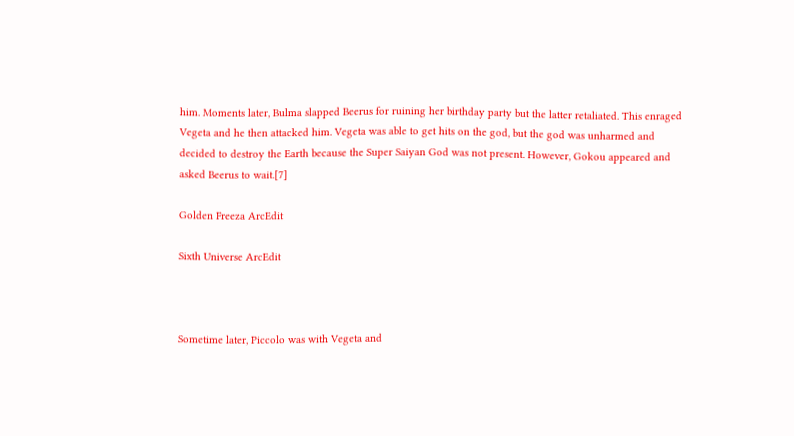him. Moments later, Bulma slapped Beerus for ruining her birthday party but the latter retaliated. This enraged Vegeta and he then attacked him. Vegeta was able to get hits on the god, but the god was unharmed and decided to destroy the Earth because the Super Saiyan God was not present. However, Gokou appeared and asked Beerus to wait.[7]

Golden Freeza ArcEdit

Sixth Universe ArcEdit



Sometime later, Piccolo was with Vegeta and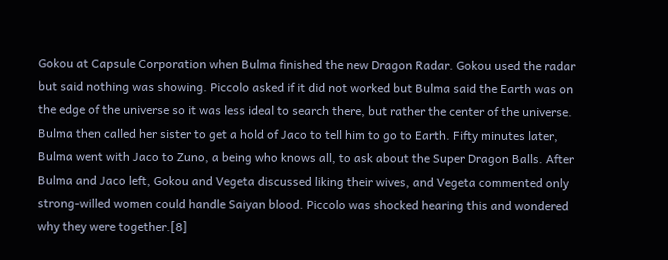Gokou at Capsule Corporation when Bulma finished the new Dragon Radar. Gokou used the radar but said nothing was showing. Piccolo asked if it did not worked but Bulma said the Earth was on the edge of the universe so it was less ideal to search there, but rather the center of the universe. Bulma then called her sister to get a hold of Jaco to tell him to go to Earth. Fifty minutes later, Bulma went with Jaco to Zuno, a being who knows all, to ask about the Super Dragon Balls. After Bulma and Jaco left, Gokou and Vegeta discussed liking their wives, and Vegeta commented only strong-willed women could handle Saiyan blood. Piccolo was shocked hearing this and wondered why they were together.[8]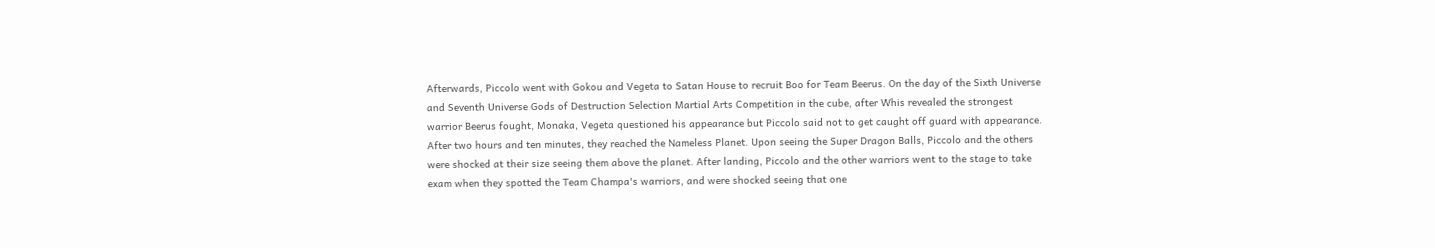Afterwards, Piccolo went with Gokou and Vegeta to Satan House to recruit Boo for Team Beerus. On the day of the Sixth Universe and Seventh Universe Gods of Destruction Selection Martial Arts Competition in the cube, after Whis revealed the strongest warrior Beerus fought, Monaka, Vegeta questioned his appearance but Piccolo said not to get caught off guard with appearance. After two hours and ten minutes, they reached the Nameless Planet. Upon seeing the Super Dragon Balls, Piccolo and the others were shocked at their size seeing them above the planet. After landing, Piccolo and the other warriors went to the stage to take exam when they spotted the Team Champa's warriors, and were shocked seeing that one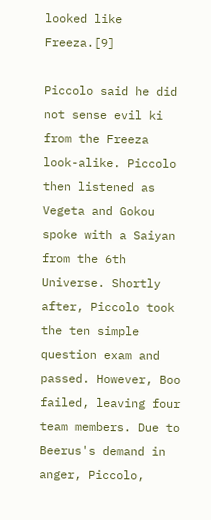looked like Freeza.[9]

Piccolo said he did not sense evil ki from the Freeza look-alike. Piccolo then listened as Vegeta and Gokou spoke with a Saiyan from the 6th Universe. Shortly after, Piccolo took the ten simple question exam and passed. However, Boo failed, leaving four team members. Due to Beerus's demand in anger, Piccolo,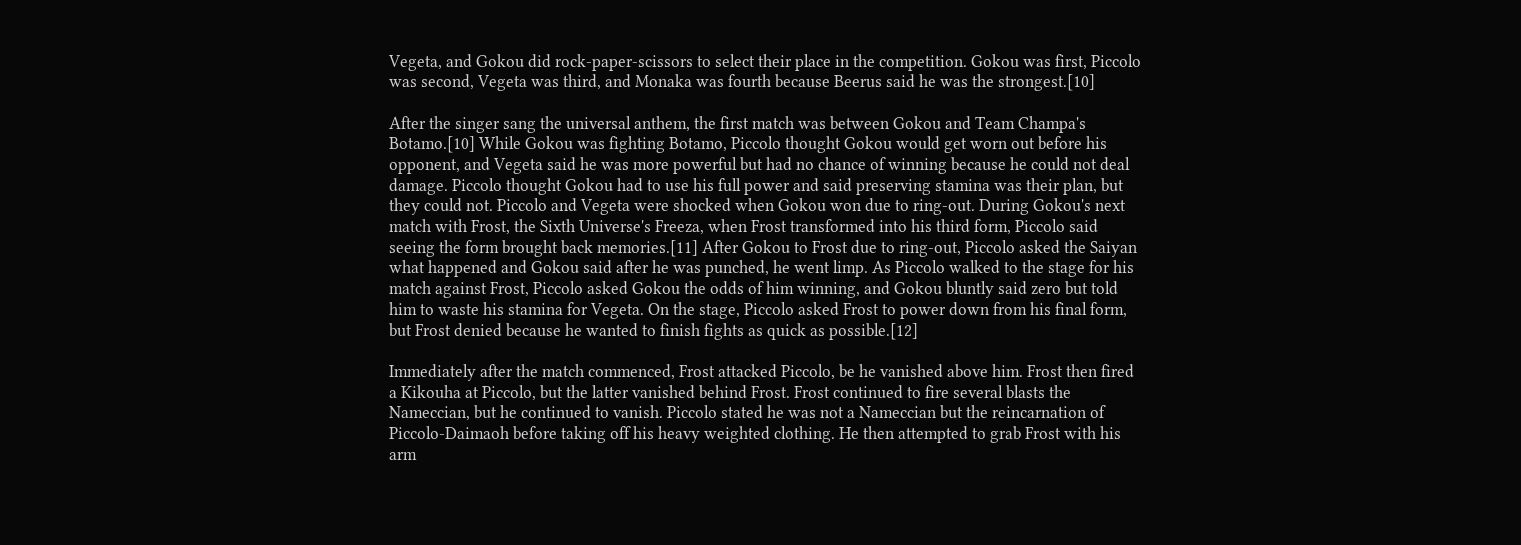Vegeta, and Gokou did rock-paper-scissors to select their place in the competition. Gokou was first, Piccolo was second, Vegeta was third, and Monaka was fourth because Beerus said he was the strongest.[10]

After the singer sang the universal anthem, the first match was between Gokou and Team Champa's Botamo.[10] While Gokou was fighting Botamo, Piccolo thought Gokou would get worn out before his opponent, and Vegeta said he was more powerful but had no chance of winning because he could not deal damage. Piccolo thought Gokou had to use his full power and said preserving stamina was their plan, but they could not. Piccolo and Vegeta were shocked when Gokou won due to ring-out. During Gokou's next match with Frost, the Sixth Universe's Freeza, when Frost transformed into his third form, Piccolo said seeing the form brought back memories.[11] After Gokou to Frost due to ring-out, Piccolo asked the Saiyan what happened and Gokou said after he was punched, he went limp. As Piccolo walked to the stage for his match against Frost, Piccolo asked Gokou the odds of him winning, and Gokou bluntly said zero but told him to waste his stamina for Vegeta. On the stage, Piccolo asked Frost to power down from his final form, but Frost denied because he wanted to finish fights as quick as possible.[12]

Immediately after the match commenced, Frost attacked Piccolo, be he vanished above him. Frost then fired a Kikouha at Piccolo, but the latter vanished behind Frost. Frost continued to fire several blasts the Nameccian, but he continued to vanish. Piccolo stated he was not a Nameccian but the reincarnation of Piccolo-Daimaoh before taking off his heavy weighted clothing. He then attempted to grab Frost with his arm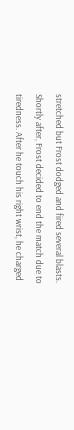stretched but Frost dodged and fired several blasts. Shortly after, Frost decided to end the match due to tiredness. After he touch his right wrist, he charged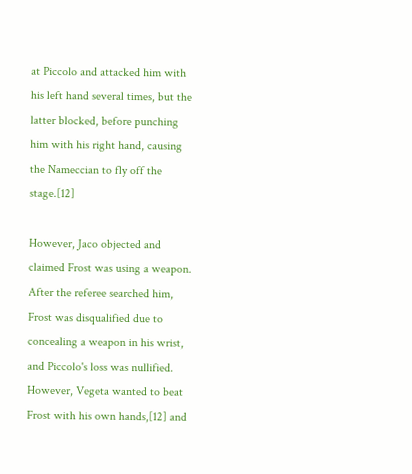at Piccolo and attacked him with his left hand several times, but the latter blocked, before punching him with his right hand, causing the Nameccian to fly off the stage.[12]

However, Jaco objected and claimed Frost was using a weapon. After the referee searched him, Frost was disqualified due to concealing a weapon in his wrist, and Piccolo's loss was nullified. However, Vegeta wanted to beat Frost with his own hands,[12] and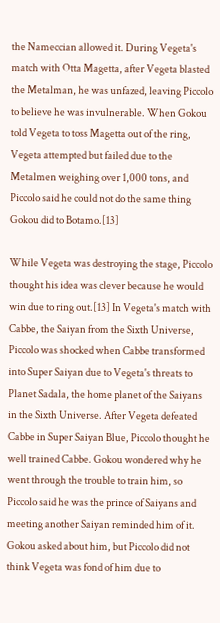the Nameccian allowed it. During Vegeta's match with Otta Magetta, after Vegeta blasted the Metalman, he was unfazed, leaving Piccolo to believe he was invulnerable. When Gokou told Vegeta to toss Magetta out of the ring, Vegeta attempted but failed due to the Metalmen weighing over 1,000 tons, and Piccolo said he could not do the same thing Gokou did to Botamo.[13]

While Vegeta was destroying the stage, Piccolo thought his idea was clever because he would win due to ring out.[13] In Vegeta's match with Cabbe, the Saiyan from the Sixth Universe, Piccolo was shocked when Cabbe transformed into Super Saiyan due to Vegeta's threats to Planet Sadala, the home planet of the Saiyans in the Sixth Universe. After Vegeta defeated Cabbe in Super Saiyan Blue, Piccolo thought he well trained Cabbe. Gokou wondered why he went through the trouble to train him, so Piccolo said he was the prince of Saiyans and meeting another Saiyan reminded him of it. Gokou asked about him, but Piccolo did not think Vegeta was fond of him due to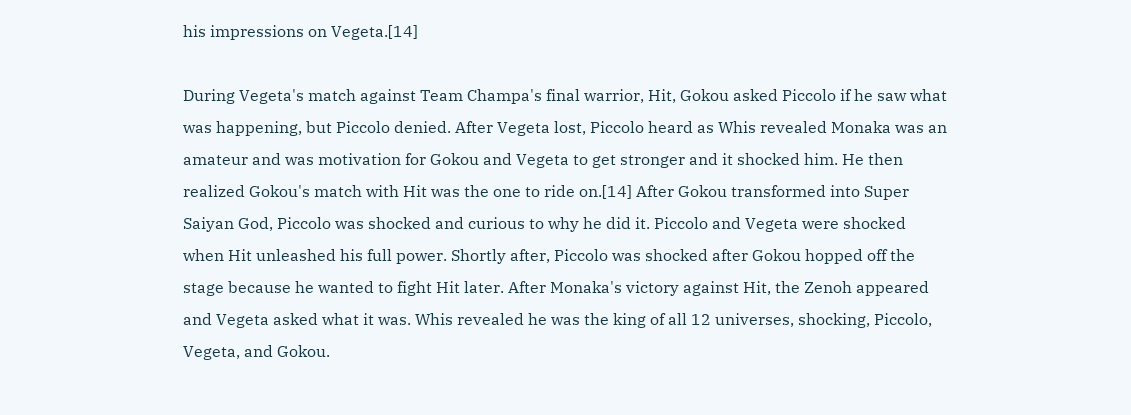his impressions on Vegeta.[14]

During Vegeta's match against Team Champa's final warrior, Hit, Gokou asked Piccolo if he saw what was happening, but Piccolo denied. After Vegeta lost, Piccolo heard as Whis revealed Monaka was an amateur and was motivation for Gokou and Vegeta to get stronger and it shocked him. He then realized Gokou's match with Hit was the one to ride on.[14] After Gokou transformed into Super Saiyan God, Piccolo was shocked and curious to why he did it. Piccolo and Vegeta were shocked when Hit unleashed his full power. Shortly after, Piccolo was shocked after Gokou hopped off the stage because he wanted to fight Hit later. After Monaka's victory against Hit, the Zenoh appeared and Vegeta asked what it was. Whis revealed he was the king of all 12 universes, shocking, Piccolo, Vegeta, and Gokou.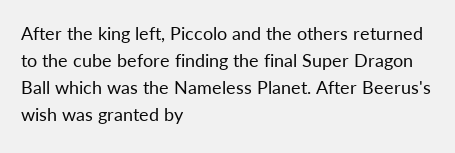After the king left, Piccolo and the others returned to the cube before finding the final Super Dragon Ball which was the Nameless Planet. After Beerus's wish was granted by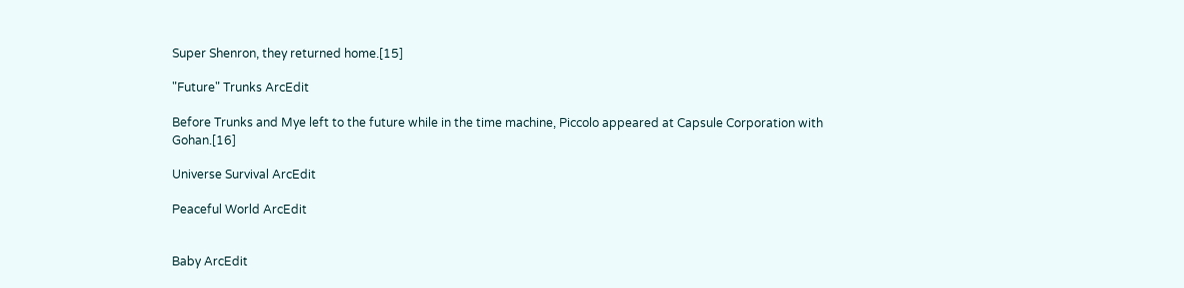Super Shenron, they returned home.[15]

"Future" Trunks ArcEdit

Before Trunks and Mye left to the future while in the time machine, Piccolo appeared at Capsule Corporation with Gohan.[16]

Universe Survival ArcEdit

Peaceful World ArcEdit


Baby ArcEdit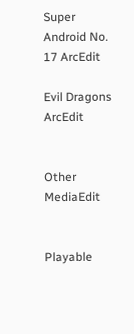Super Android No. 17 ArcEdit

Evil Dragons ArcEdit


Other MediaEdit


Playable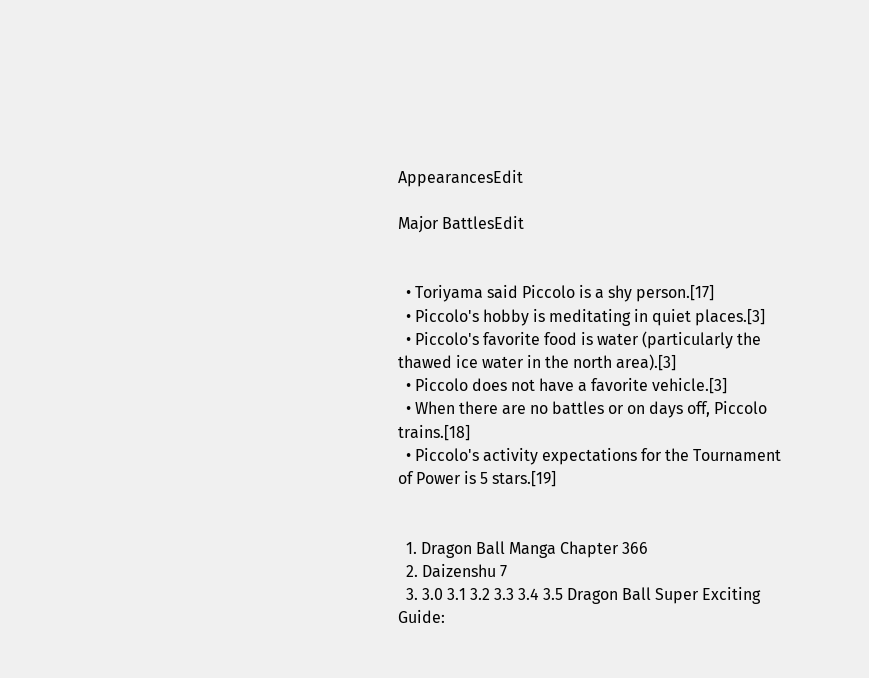AppearancesEdit

Major BattlesEdit


  • Toriyama said Piccolo is a shy person.[17]
  • Piccolo's hobby is meditating in quiet places.[3]
  • Piccolo's favorite food is water (particularly the thawed ice water in the north area).[3]
  • Piccolo does not have a favorite vehicle.[3]
  • When there are no battles or on days off, Piccolo trains.[18]
  • Piccolo's activity expectations for the Tournament of Power is 5 stars.[19]


  1. Dragon Ball Manga Chapter 366
  2. Daizenshu 7
  3. 3.0 3.1 3.2 3.3 3.4 3.5 Dragon Ball Super Exciting Guide: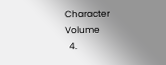Character Volume
  4.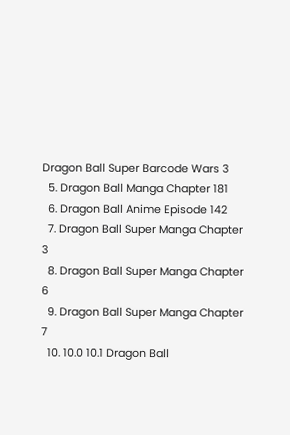Dragon Ball Super Barcode Wars 3
  5. Dragon Ball Manga Chapter 181
  6. Dragon Ball Anime Episode 142
  7. Dragon Ball Super Manga Chapter 3
  8. Dragon Ball Super Manga Chapter 6
  9. Dragon Ball Super Manga Chapter 7
  10. 10.0 10.1 Dragon Ball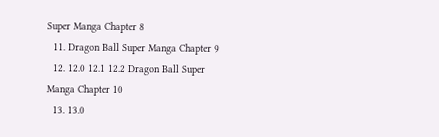Super Manga Chapter 8
  11. Dragon Ball Super Manga Chapter 9
  12. 12.0 12.1 12.2 Dragon Ball Super Manga Chapter 10
  13. 13.0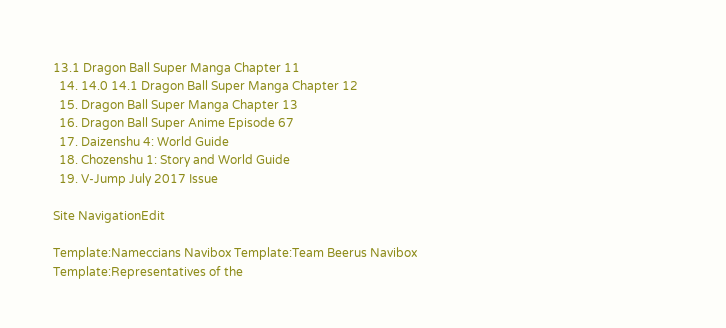13.1 Dragon Ball Super Manga Chapter 11
  14. 14.0 14.1 Dragon Ball Super Manga Chapter 12
  15. Dragon Ball Super Manga Chapter 13
  16. Dragon Ball Super Anime Episode 67
  17. Daizenshu 4: World Guide
  18. Chozenshu 1: Story and World Guide
  19. V-Jump July 2017 Issue

Site NavigationEdit

Template:Nameccians Navibox Template:Team Beerus Navibox Template:Representatives of the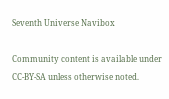Seventh Universe Navibox

Community content is available under CC-BY-SA unless otherwise noted.